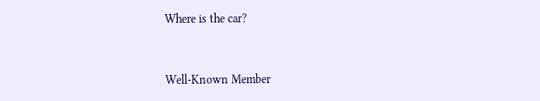Where is the car?


Well-Known Member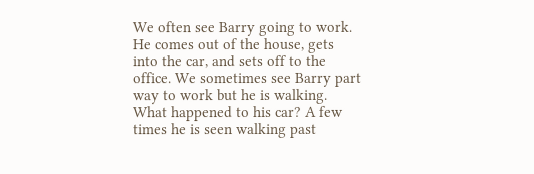We often see Barry going to work. He comes out of the house, gets into the car, and sets off to the office. We sometimes see Barry part way to work but he is walking. What happened to his car? A few times he is seen walking past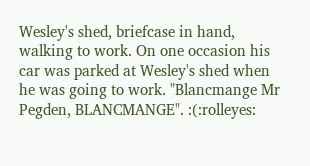Wesley's shed, briefcase in hand, walking to work. On one occasion his car was parked at Wesley's shed when he was going to work. "Blancmange Mr Pegden, BLANCMANGE". :(:rolleyes: